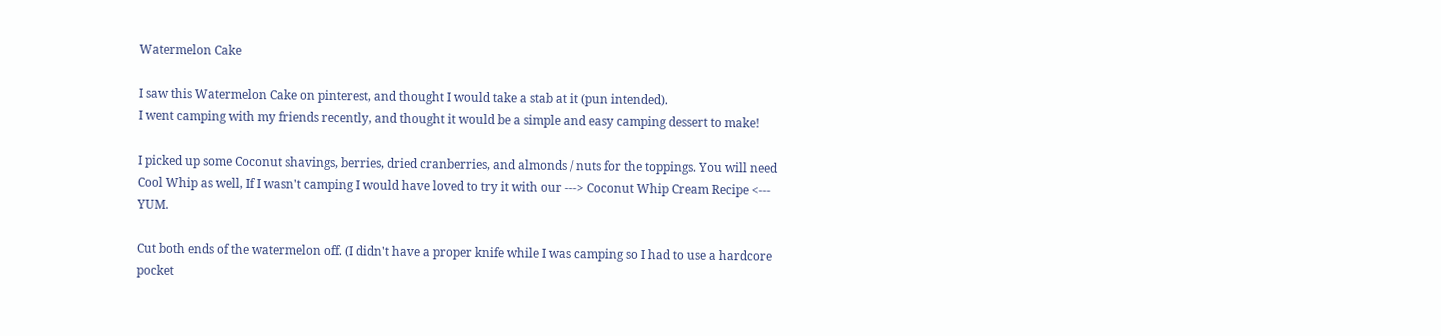Watermelon Cake

I saw this Watermelon Cake on pinterest, and thought I would take a stab at it (pun intended).
I went camping with my friends recently, and thought it would be a simple and easy camping dessert to make!

I picked up some Coconut shavings, berries, dried cranberries, and almonds / nuts for the toppings. You will need Cool Whip as well, If I wasn't camping I would have loved to try it with our ---> Coconut Whip Cream Recipe <--- YUM.

Cut both ends of the watermelon off. (I didn't have a proper knife while I was camping so I had to use a hardcore pocket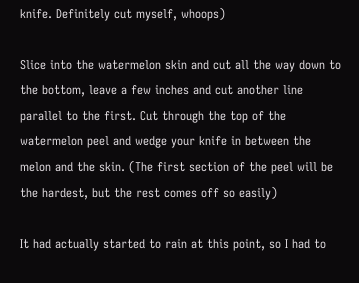knife. Definitely cut myself, whoops)

Slice into the watermelon skin and cut all the way down to the bottom, leave a few inches and cut another line parallel to the first. Cut through the top of the watermelon peel and wedge your knife in between the melon and the skin. (The first section of the peel will be the hardest, but the rest comes off so easily)

It had actually started to rain at this point, so I had to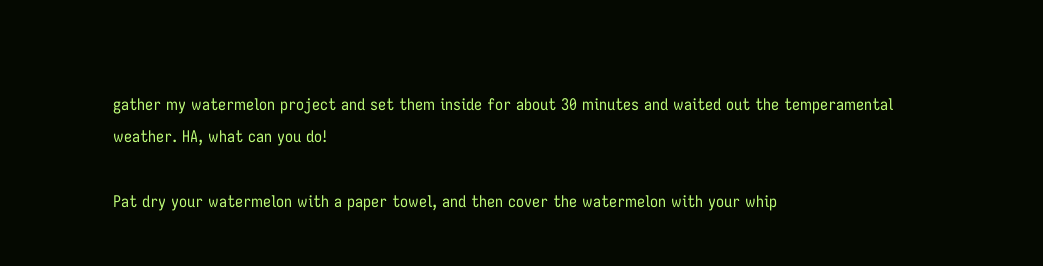gather my watermelon project and set them inside for about 30 minutes and waited out the temperamental weather. HA, what can you do!

Pat dry your watermelon with a paper towel, and then cover the watermelon with your whip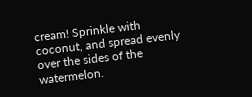cream! Sprinkle with coconut, and spread evenly over the sides of the watermelon.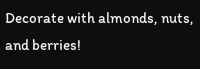Decorate with almonds, nuts, and berries!